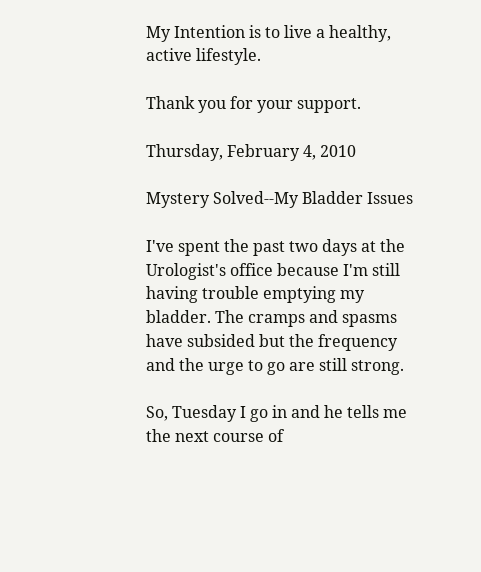My Intention is to live a healthy, active lifestyle.

Thank you for your support.

Thursday, February 4, 2010

Mystery Solved--My Bladder Issues

I've spent the past two days at the Urologist's office because I'm still having trouble emptying my bladder. The cramps and spasms have subsided but the frequency and the urge to go are still strong.

So, Tuesday I go in and he tells me the next course of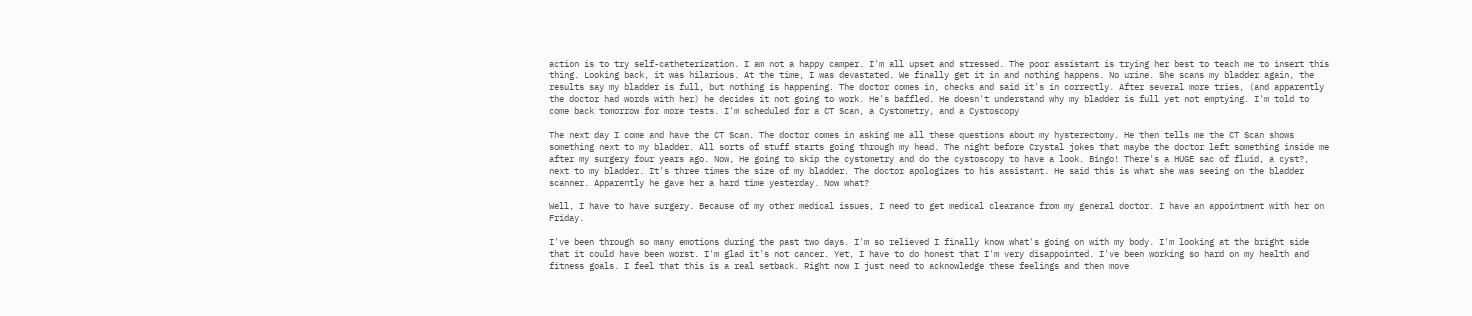action is to try self-catheterization. I am not a happy camper. I'm all upset and stressed. The poor assistant is trying her best to teach me to insert this thing. Looking back, it was hilarious. At the time, I was devastated. We finally get it in and nothing happens. No urine. She scans my bladder again, the results say my bladder is full, but nothing is happening. The doctor comes in, checks and said it's in correctly. After several more tries, (and apparently the doctor had words with her) he decides it not going to work. He's baffled. He doesn't understand why my bladder is full yet not emptying. I'm told to come back tomorrow for more tests. I'm scheduled for a CT Scan, a Cystometry, and a Cystoscopy

The next day I come and have the CT Scan. The doctor comes in asking me all these questions about my hysterectomy. He then tells me the CT Scan shows something next to my bladder. All sorts of stuff starts going through my head. The night before Crystal jokes that maybe the doctor left something inside me after my surgery four years ago. Now, He going to skip the cystometry and do the cystoscopy to have a look. Bingo! There's a HUGE sac of fluid, a cyst?, next to my bladder. It's three times the size of my bladder. The doctor apologizes to his assistant. He said this is what she was seeing on the bladder scanner. Apparently he gave her a hard time yesterday. Now what?

Well, I have to have surgery. Because of my other medical issues, I need to get medical clearance from my general doctor. I have an appointment with her on Friday.

I've been through so many emotions during the past two days. I'm so relieved I finally know what's going on with my body. I'm looking at the bright side that it could have been worst. I'm glad it's not cancer. Yet, I have to do honest that I'm very disappointed. I've been working so hard on my health and fitness goals. I feel that this is a real setback. Right now I just need to acknowledge these feelings and then move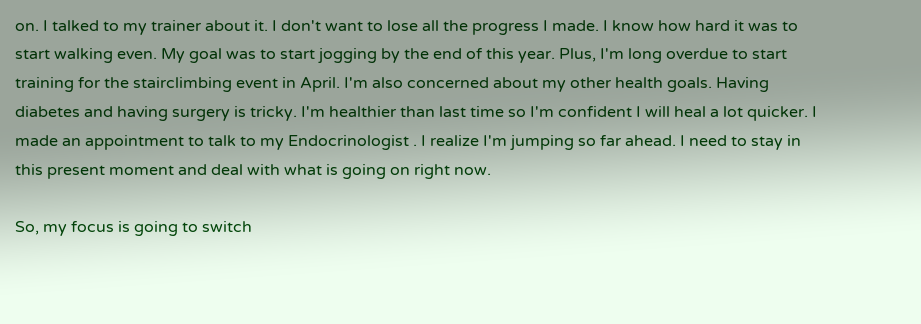on. I talked to my trainer about it. I don't want to lose all the progress I made. I know how hard it was to start walking even. My goal was to start jogging by the end of this year. Plus, I'm long overdue to start training for the stairclimbing event in April. I'm also concerned about my other health goals. Having diabetes and having surgery is tricky. I'm healthier than last time so I'm confident I will heal a lot quicker. I made an appointment to talk to my Endocrinologist . I realize I'm jumping so far ahead. I need to stay in this present moment and deal with what is going on right now.

So, my focus is going to switch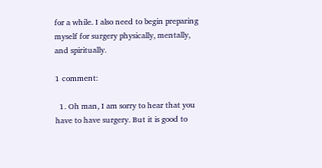for a while. I also need to begin preparing myself for surgery physically, mentally, and spiritually.

1 comment:

  1. Oh man, I am sorry to hear that you have to have surgery. But it is good to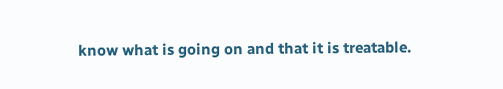know what is going on and that it is treatable.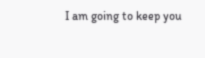I am going to keep you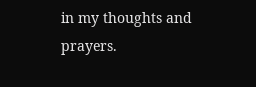in my thoughts and prayers.